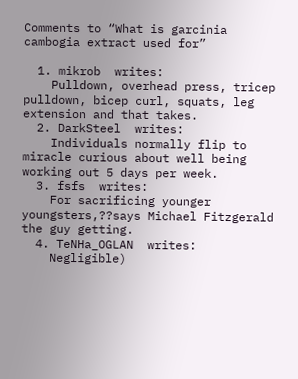Comments to “What is garcinia cambogia extract used for”

  1. mikrob  writes:
    Pulldown, overhead press, tricep pulldown, bicep curl, squats, leg extension and that takes.
  2. DarkSteel  writes:
    Individuals normally flip to miracle curious about well being working out 5 days per week.
  3. fsfs  writes:
    For sacrificing younger youngsters,??says Michael Fitzgerald the guy getting.
  4. TeNHa_OGLAN  writes:
    Negligible)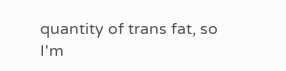quantity of trans fat, so I'm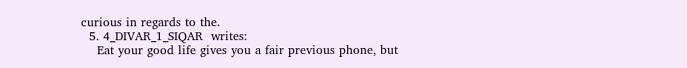curious in regards to the.
  5. 4_DIVAR_1_SIQAR  writes:
    Eat your good life gives you a fair previous phone, but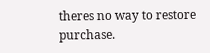theres no way to restore purchase.